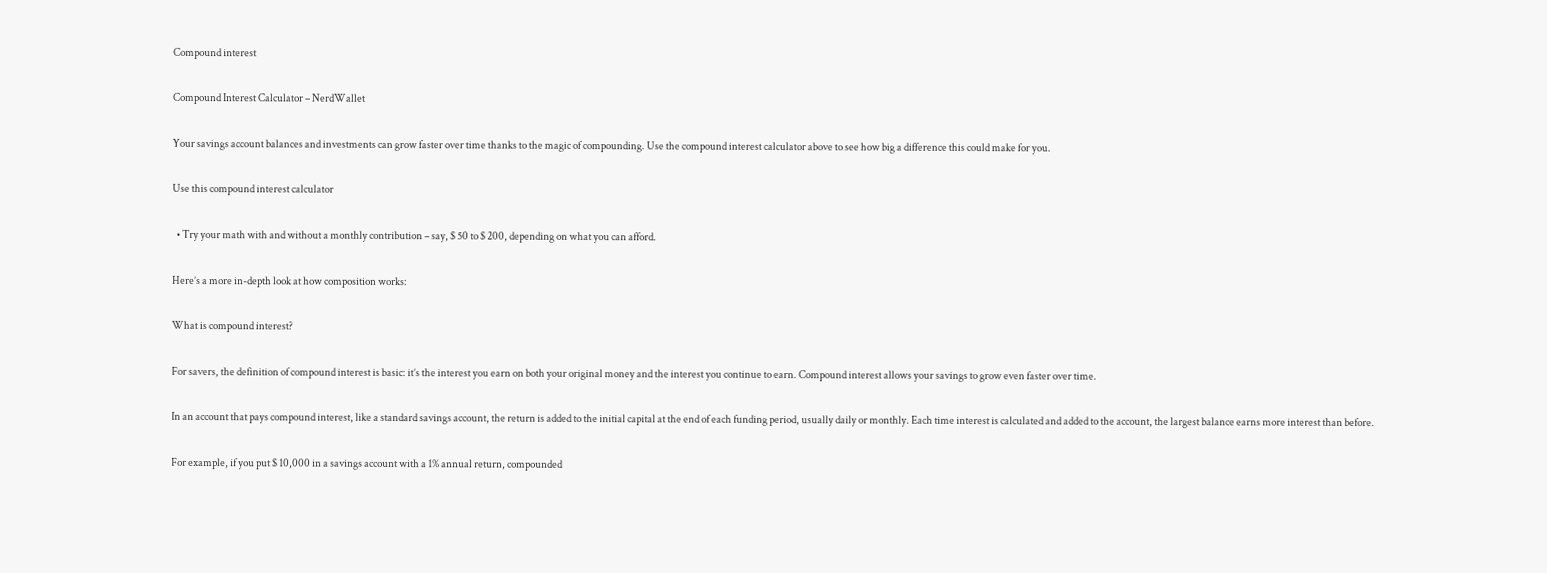Compound interest

Compound Interest Calculator – NerdWallet

Your savings account balances and investments can grow faster over time thanks to the magic of compounding. Use the compound interest calculator above to see how big a difference this could make for you.

Use this compound interest calculator

  • Try your math with and without a monthly contribution – say, $ 50 to $ 200, depending on what you can afford.

Here’s a more in-depth look at how composition works:

What is compound interest?

For savers, the definition of compound interest is basic: it’s the interest you earn on both your original money and the interest you continue to earn. Compound interest allows your savings to grow even faster over time.

In an account that pays compound interest, like a standard savings account, the return is added to the initial capital at the end of each funding period, usually daily or monthly. Each time interest is calculated and added to the account, the largest balance earns more interest than before.

For example, if you put $ 10,000 in a savings account with a 1% annual return, compounded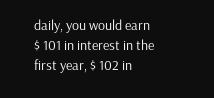daily, you would earn $ 101 in interest in the first year, $ 102 in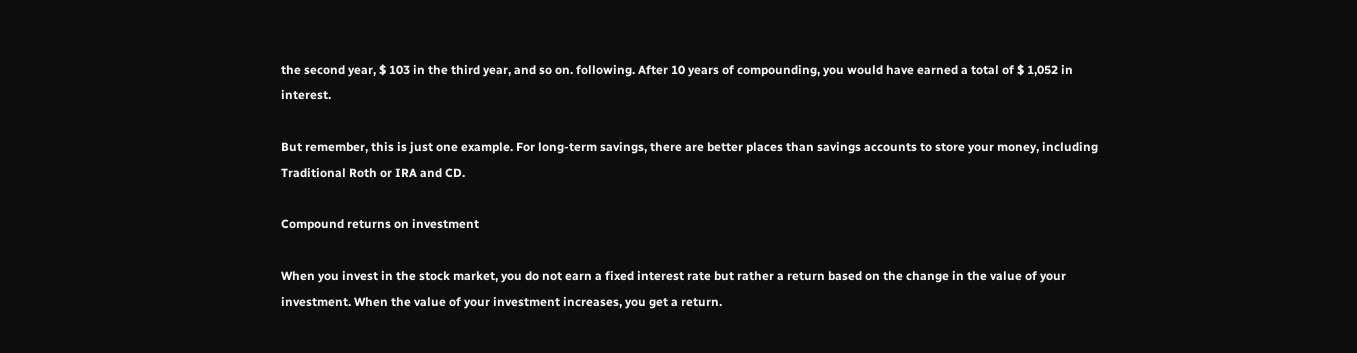the second year, $ 103 in the third year, and so on. following. After 10 years of compounding, you would have earned a total of $ 1,052 in interest.

But remember, this is just one example. For long-term savings, there are better places than savings accounts to store your money, including Traditional Roth or IRA and CD.

Compound returns on investment

When you invest in the stock market, you do not earn a fixed interest rate but rather a return based on the change in the value of your investment. When the value of your investment increases, you get a return.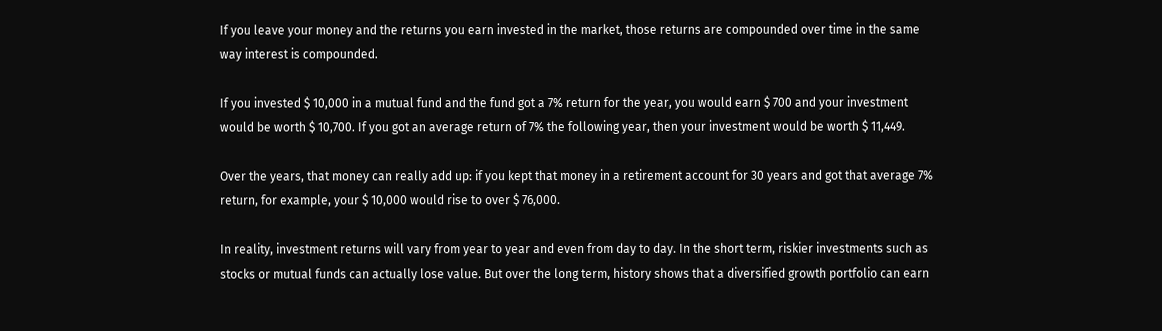If you leave your money and the returns you earn invested in the market, those returns are compounded over time in the same way interest is compounded.

If you invested $ 10,000 in a mutual fund and the fund got a 7% return for the year, you would earn $ 700 and your investment would be worth $ 10,700. If you got an average return of 7% the following year, then your investment would be worth $ 11,449.

Over the years, that money can really add up: if you kept that money in a retirement account for 30 years and got that average 7% return, for example, your $ 10,000 would rise to over $ 76,000.

In reality, investment returns will vary from year to year and even from day to day. In the short term, riskier investments such as stocks or mutual funds can actually lose value. But over the long term, history shows that a diversified growth portfolio can earn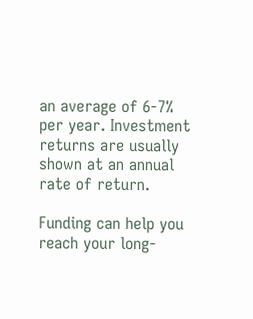an average of 6-7% per year. Investment returns are usually shown at an annual rate of return.

Funding can help you reach your long-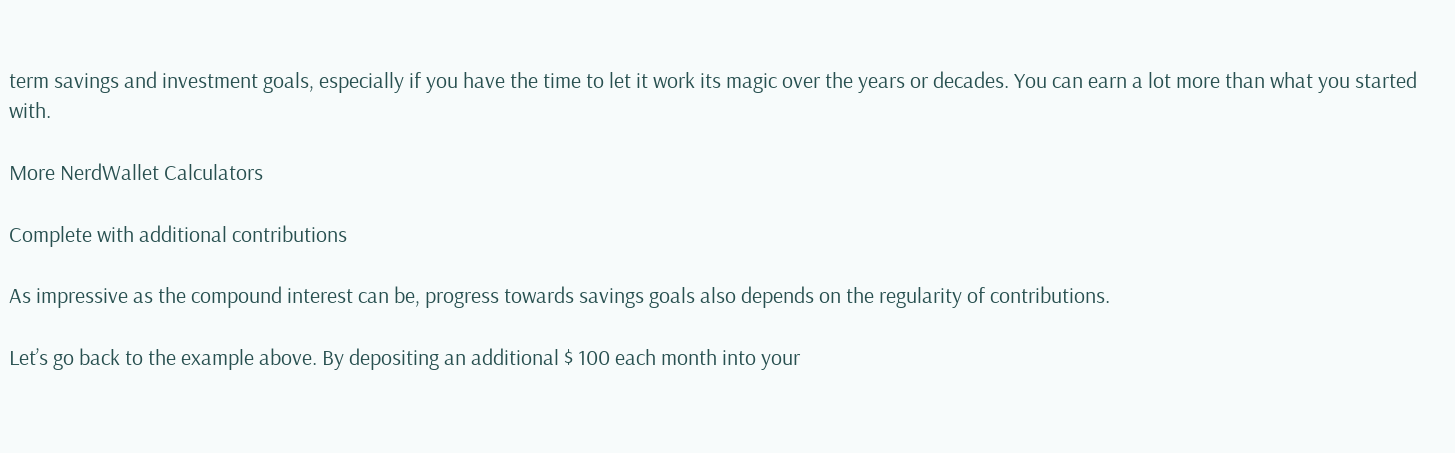term savings and investment goals, especially if you have the time to let it work its magic over the years or decades. You can earn a lot more than what you started with.

More NerdWallet Calculators

Complete with additional contributions

As impressive as the compound interest can be, progress towards savings goals also depends on the regularity of contributions.

Let’s go back to the example above. By depositing an additional $ 100 each month into your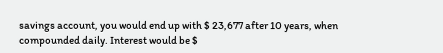savings account, you would end up with $ 23,677 after 10 years, when compounded daily. Interest would be $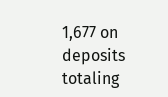1,677 on deposits totaling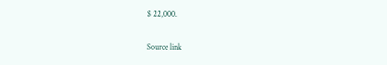$ 22,000.

Source link